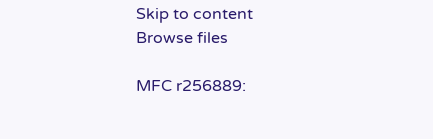Skip to content
Browse files

MFC r256889: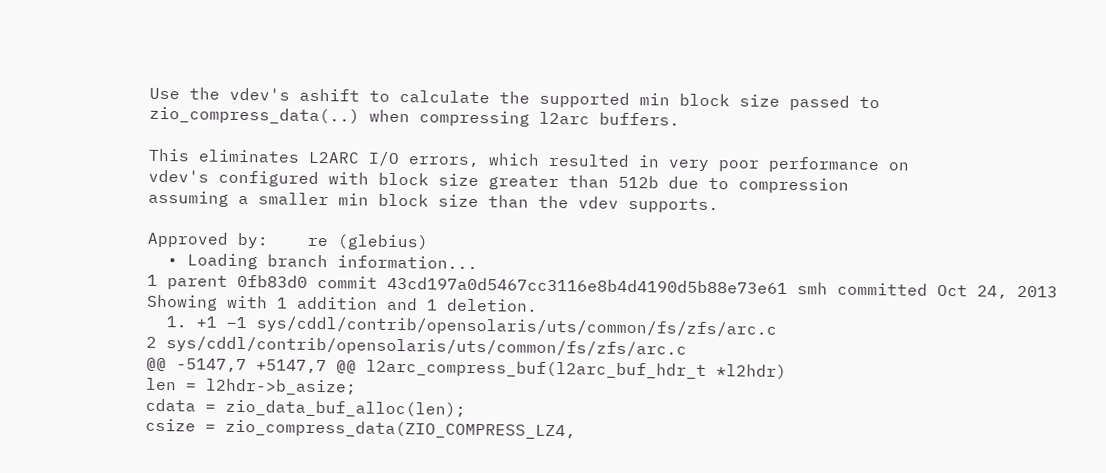Use the vdev's ashift to calculate the supported min block size passed to
zio_compress_data(..) when compressing l2arc buffers.

This eliminates L2ARC I/O errors, which resulted in very poor performance on
vdev's configured with block size greater than 512b due to compression
assuming a smaller min block size than the vdev supports.

Approved by:    re (glebius)
  • Loading branch information...
1 parent 0fb83d0 commit 43cd197a0d5467cc3116e8b4d4190d5b88e73e61 smh committed Oct 24, 2013
Showing with 1 addition and 1 deletion.
  1. +1 −1 sys/cddl/contrib/opensolaris/uts/common/fs/zfs/arc.c
2 sys/cddl/contrib/opensolaris/uts/common/fs/zfs/arc.c
@@ -5147,7 +5147,7 @@ l2arc_compress_buf(l2arc_buf_hdr_t *l2hdr)
len = l2hdr->b_asize;
cdata = zio_data_buf_alloc(len);
csize = zio_compress_data(ZIO_COMPRESS_LZ4,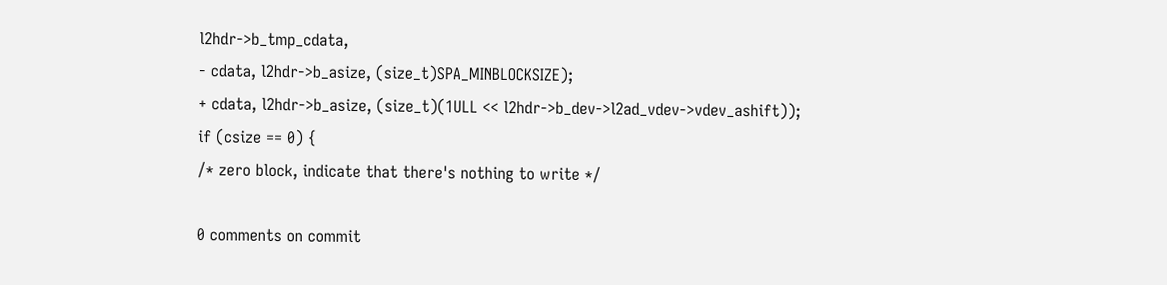l2hdr->b_tmp_cdata,
- cdata, l2hdr->b_asize, (size_t)SPA_MINBLOCKSIZE);
+ cdata, l2hdr->b_asize, (size_t)(1ULL << l2hdr->b_dev->l2ad_vdev->vdev_ashift));
if (csize == 0) {
/* zero block, indicate that there's nothing to write */

0 comments on commit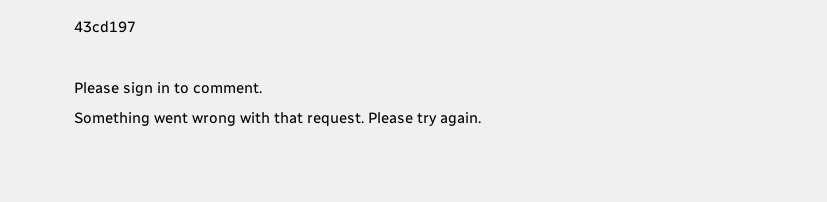43cd197

Please sign in to comment.
Something went wrong with that request. Please try again.